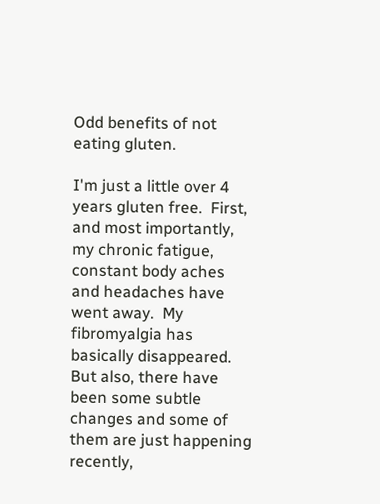Odd benefits of not eating gluten.

I'm just a little over 4 years gluten free.  First, and most importantly, my chronic fatigue, constant body aches and headaches have went away.  My fibromyalgia has basically disappeared.  But also, there have been some subtle changes and some of them are just happening recently,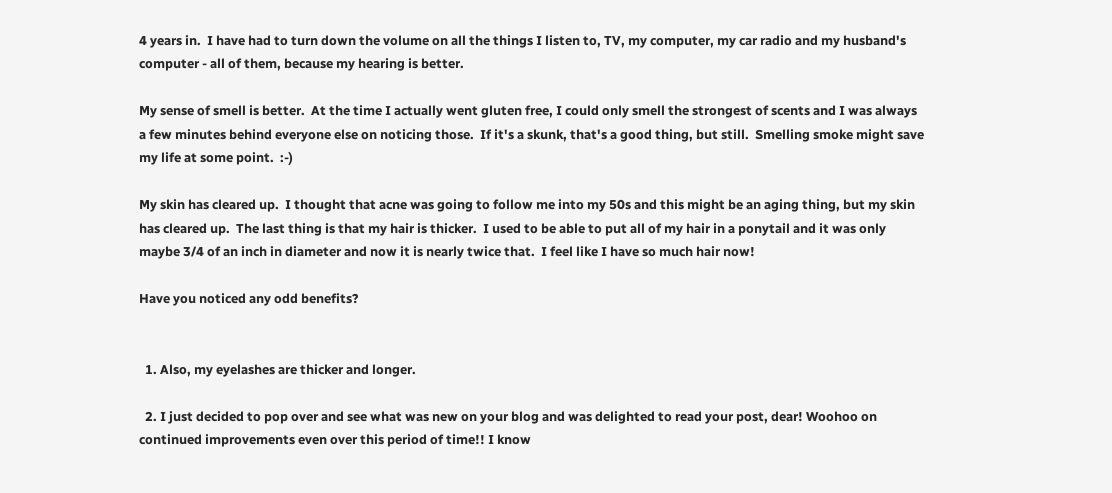4 years in.  I have had to turn down the volume on all the things I listen to, TV, my computer, my car radio and my husband's computer - all of them, because my hearing is better.

My sense of smell is better.  At the time I actually went gluten free, I could only smell the strongest of scents and I was always a few minutes behind everyone else on noticing those.  If it's a skunk, that's a good thing, but still.  Smelling smoke might save my life at some point.  :-)

My skin has cleared up.  I thought that acne was going to follow me into my 50s and this might be an aging thing, but my skin has cleared up.  The last thing is that my hair is thicker.  I used to be able to put all of my hair in a ponytail and it was only maybe 3/4 of an inch in diameter and now it is nearly twice that.  I feel like I have so much hair now!

Have you noticed any odd benefits?


  1. Also, my eyelashes are thicker and longer.

  2. I just decided to pop over and see what was new on your blog and was delighted to read your post, dear! Woohoo on continued improvements even over this period of time!! I know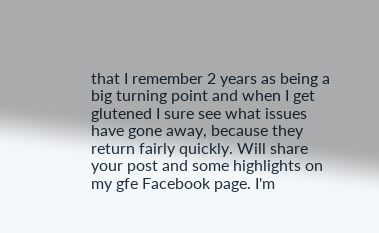that I remember 2 years as being a big turning point and when I get glutened I sure see what issues have gone away, because they return fairly quickly. Will share your post and some highlights on my gfe Facebook page. I'm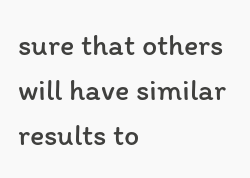sure that others will have similar results to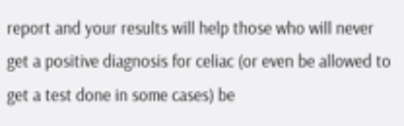report and your results will help those who will never get a positive diagnosis for celiac (or even be allowed to get a test done in some cases) be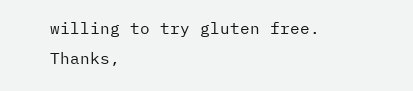willing to try gluten free. Thanks,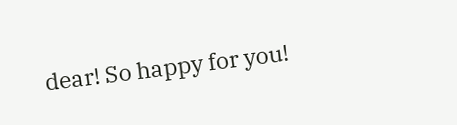dear! So happy for you!